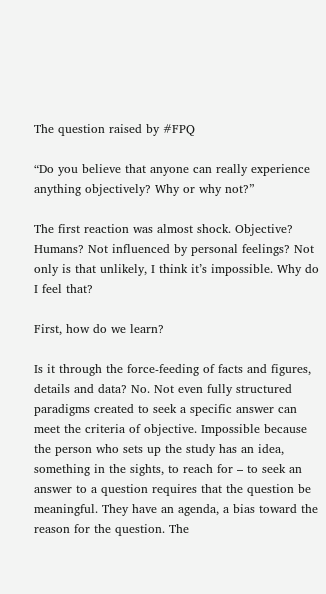The question raised by #FPQ

“Do you believe that anyone can really experience anything objectively? Why or why not?”

The first reaction was almost shock. Objective? Humans? Not influenced by personal feelings? Not only is that unlikely, I think it’s impossible. Why do I feel that?

First, how do we learn?

Is it through the force-feeding of facts and figures, details and data? No. Not even fully structured paradigms created to seek a specific answer can meet the criteria of objective. Impossible because the person who sets up the study has an idea, something in the sights, to reach for – to seek an answer to a question requires that the question be meaningful. They have an agenda, a bias toward the reason for the question. The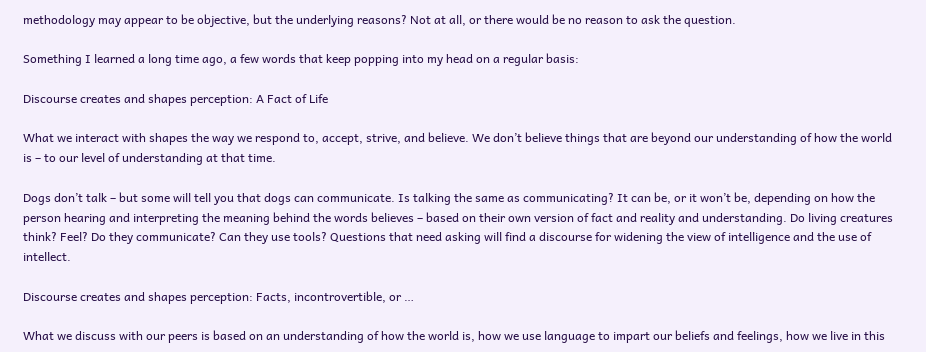methodology may appear to be objective, but the underlying reasons? Not at all, or there would be no reason to ask the question.

Something I learned a long time ago, a few words that keep popping into my head on a regular basis:

Discourse creates and shapes perception: A Fact of Life

What we interact with shapes the way we respond to, accept, strive, and believe. We don’t believe things that are beyond our understanding of how the world is – to our level of understanding at that time.

Dogs don’t talk – but some will tell you that dogs can communicate. Is talking the same as communicating? It can be, or it won’t be, depending on how the person hearing and interpreting the meaning behind the words believes – based on their own version of fact and reality and understanding. Do living creatures think? Feel? Do they communicate? Can they use tools? Questions that need asking will find a discourse for widening the view of intelligence and the use of intellect.

Discourse creates and shapes perception: Facts, incontrovertible, or …

What we discuss with our peers is based on an understanding of how the world is, how we use language to impart our beliefs and feelings, how we live in this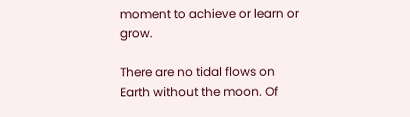moment to achieve or learn or grow.

There are no tidal flows on Earth without the moon. Of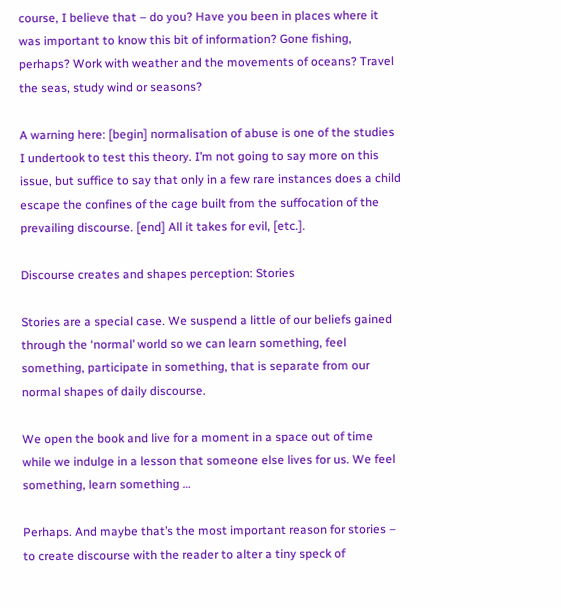course, I believe that – do you? Have you been in places where it was important to know this bit of information? Gone fishing, perhaps? Work with weather and the movements of oceans? Travel the seas, study wind or seasons?

A warning here: [begin] normalisation of abuse is one of the studies I undertook to test this theory. I’m not going to say more on this issue, but suffice to say that only in a few rare instances does a child escape the confines of the cage built from the suffocation of the prevailing discourse. [end] All it takes for evil, [etc.].

Discourse creates and shapes perception: Stories

Stories are a special case. We suspend a little of our beliefs gained through the ‘normal’ world so we can learn something, feel something, participate in something, that is separate from our normal shapes of daily discourse.

We open the book and live for a moment in a space out of time while we indulge in a lesson that someone else lives for us. We feel something, learn something …

Perhaps. And maybe that’s the most important reason for stories – to create discourse with the reader to alter a tiny speck of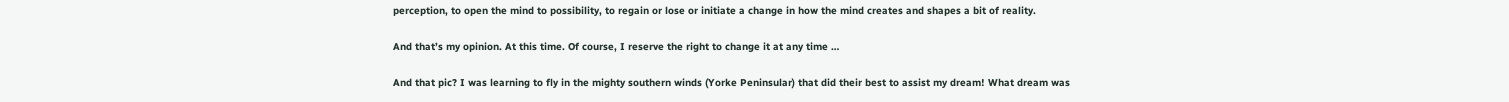perception, to open the mind to possibility, to regain or lose or initiate a change in how the mind creates and shapes a bit of reality.

And that’s my opinion. At this time. Of course, I reserve the right to change it at any time …

And that pic? I was learning to fly in the mighty southern winds (Yorke Peninsular) that did their best to assist my dream! What dream was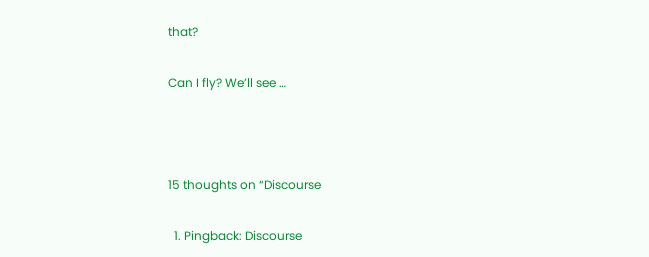that?

Can I fly? We’ll see …



15 thoughts on “Discourse

  1. Pingback: Discourse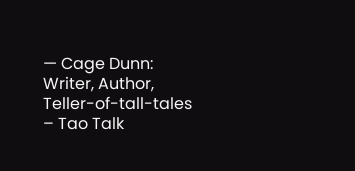— Cage Dunn: Writer, Author, Teller-of-tall-tales – Tao Talk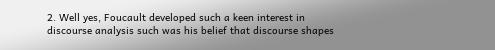2. Well yes, Foucault developed such a keen interest in discourse analysis such was his belief that discourse shapes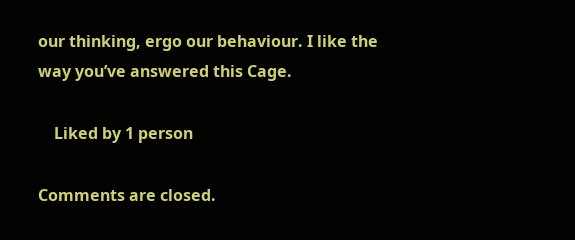our thinking, ergo our behaviour. I like the way you’ve answered this Cage.

    Liked by 1 person

Comments are closed.